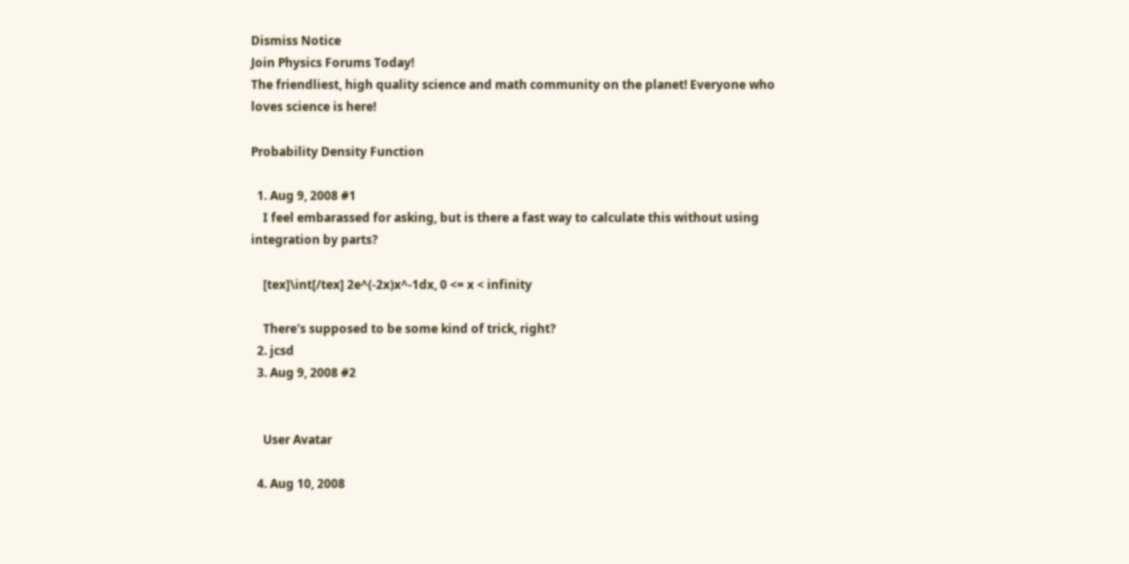Dismiss Notice
Join Physics Forums Today!
The friendliest, high quality science and math community on the planet! Everyone who loves science is here!

Probability Density Function

  1. Aug 9, 2008 #1
    I feel embarassed for asking, but is there a fast way to calculate this without using integration by parts?

    [tex]\int[/tex] 2e^(-2x)x^-1dx, 0 <= x < infinity

    There's supposed to be some kind of trick, right?
  2. jcsd
  3. Aug 9, 2008 #2


    User Avatar

  4. Aug 10, 2008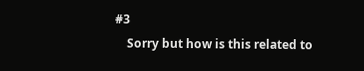#3
    Sorry but how is this related to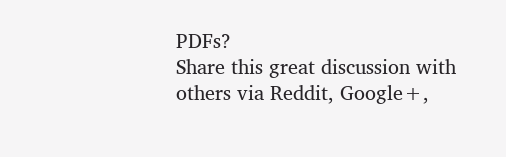PDFs?
Share this great discussion with others via Reddit, Google+,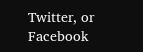Twitter, or Facebook